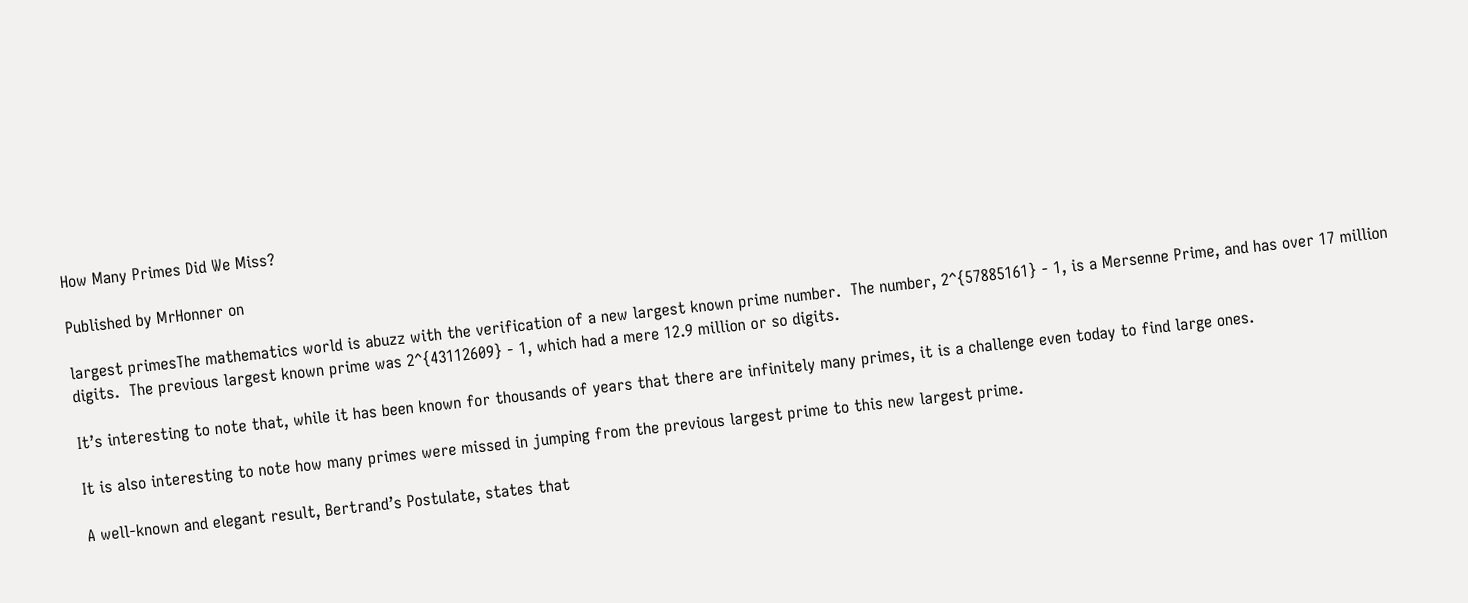How Many Primes Did We Miss?

Published by MrHonner on

largest primesThe mathematics world is abuzz with the verification of a new largest known prime number.  The number, 2^{57885161} - 1, is a Mersenne Prime, and has over 17 million digits.  The previous largest known prime was 2^{43112609} - 1, which had a mere 12.9 million or so digits.

It’s interesting to note that, while it has been known for thousands of years that there are infinitely many primes, it is a challenge even today to find large ones.

It is also interesting to note how many primes were missed in jumping from the previous largest prime to this new largest prime.

A well-known and elegant result, Bertrand’s Postulate, states that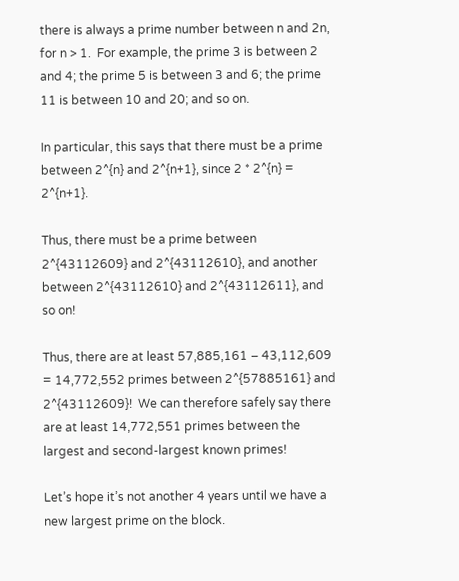there is always a prime number between n and 2n, for n > 1.  For example, the prime 3 is between 2 and 4; the prime 5 is between 3 and 6; the prime 11 is between 10 and 20; and so on.

In particular, this says that there must be a prime between 2^{n} and 2^{n+1}, since 2 * 2^{n} = 2^{n+1}.

Thus, there must be a prime between 2^{43112609} and 2^{43112610}, and another between 2^{43112610} and 2^{43112611}, and so on!

Thus, there are at least 57,885,161 – 43,112,609 = 14,772,552 primes between 2^{57885161} and 2^{43112609}!  We can therefore safely say there are at least 14,772,551 primes between the largest and second-largest known primes!

Let’s hope it’s not another 4 years until we have a new largest prime on the block.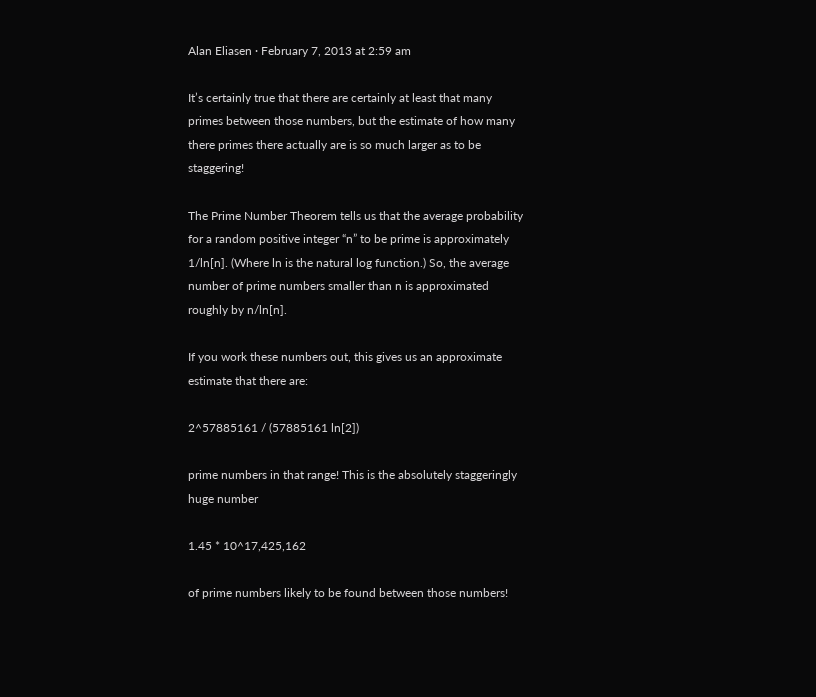Alan Eliasen · February 7, 2013 at 2:59 am

It’s certainly true that there are certainly at least that many primes between those numbers, but the estimate of how many there primes there actually are is so much larger as to be staggering!

The Prime Number Theorem tells us that the average probability for a random positive integer “n” to be prime is approximately 1/ln[n]. (Where ln is the natural log function.) So, the average number of prime numbers smaller than n is approximated roughly by n/ln[n].

If you work these numbers out, this gives us an approximate estimate that there are:

2^57885161 / (57885161 ln[2])

prime numbers in that range! This is the absolutely staggeringly huge number

1.45 * 10^17,425,162

of prime numbers likely to be found between those numbers!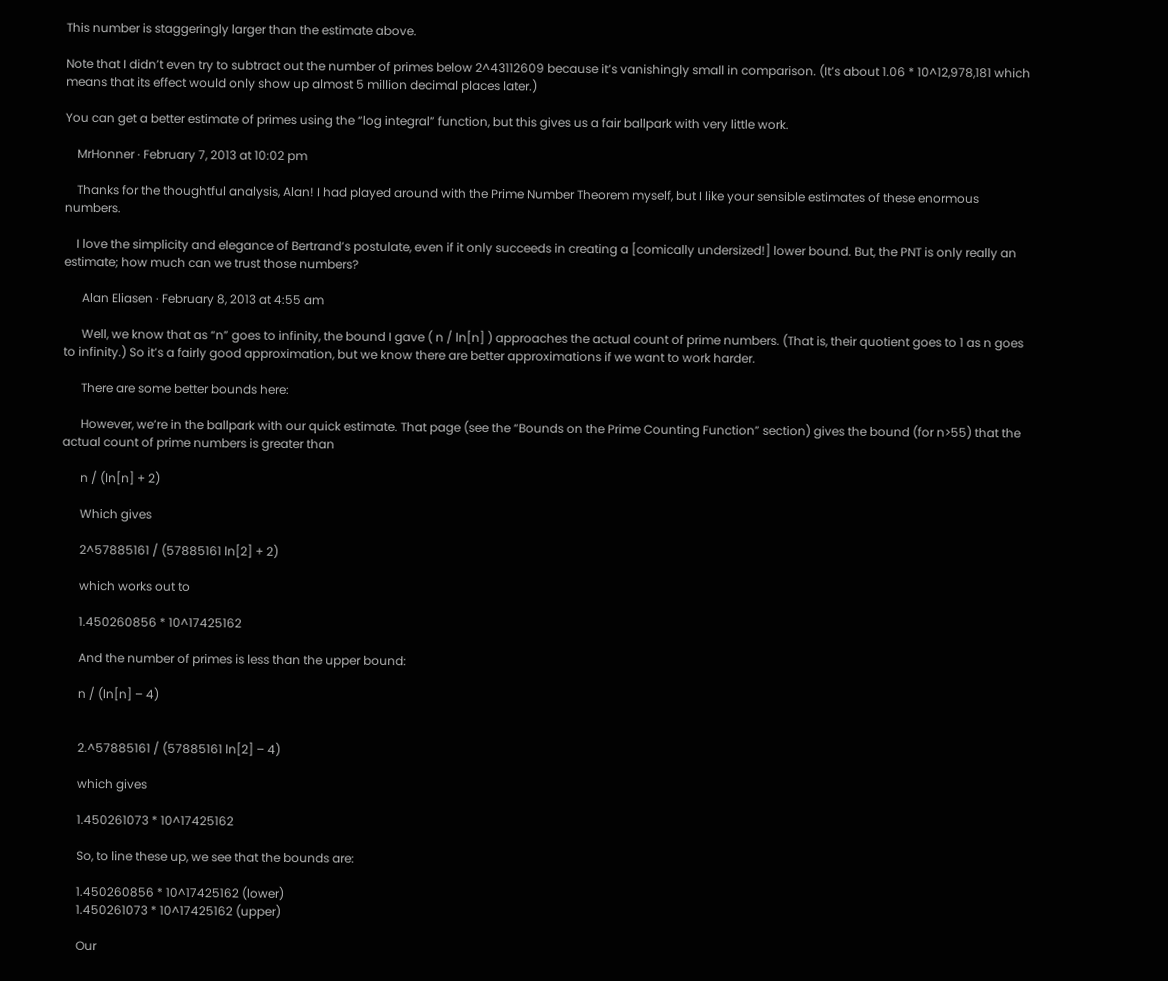This number is staggeringly larger than the estimate above.

Note that I didn’t even try to subtract out the number of primes below 2^43112609 because it’s vanishingly small in comparison. (It’s about 1.06 * 10^12,978,181 which means that its effect would only show up almost 5 million decimal places later.)

You can get a better estimate of primes using the “log integral” function, but this gives us a fair ballpark with very little work.

    MrHonner · February 7, 2013 at 10:02 pm

    Thanks for the thoughtful analysis, Alan! I had played around with the Prime Number Theorem myself, but I like your sensible estimates of these enormous numbers.

    I love the simplicity and elegance of Bertrand’s postulate, even if it only succeeds in creating a [comically undersized!] lower bound. But, the PNT is only really an estimate; how much can we trust those numbers?

      Alan Eliasen · February 8, 2013 at 4:55 am

      Well, we know that as “n” goes to infinity, the bound I gave ( n / ln[n] ) approaches the actual count of prime numbers. (That is, their quotient goes to 1 as n goes to infinity.) So it’s a fairly good approximation, but we know there are better approximations if we want to work harder.

      There are some better bounds here:

      However, we’re in the ballpark with our quick estimate. That page (see the “Bounds on the Prime Counting Function” section) gives the bound (for n>55) that the actual count of prime numbers is greater than

      n / (ln[n] + 2)

      Which gives

      2^57885161 / (57885161 ln[2] + 2)

      which works out to

      1.450260856 * 10^17425162

      And the number of primes is less than the upper bound:

      n / (ln[n] – 4)


      2.^57885161 / (57885161 ln[2] – 4)

      which gives

      1.450261073 * 10^17425162

      So, to line these up, we see that the bounds are:

      1.450260856 * 10^17425162 (lower)
      1.450261073 * 10^17425162 (upper)

      Our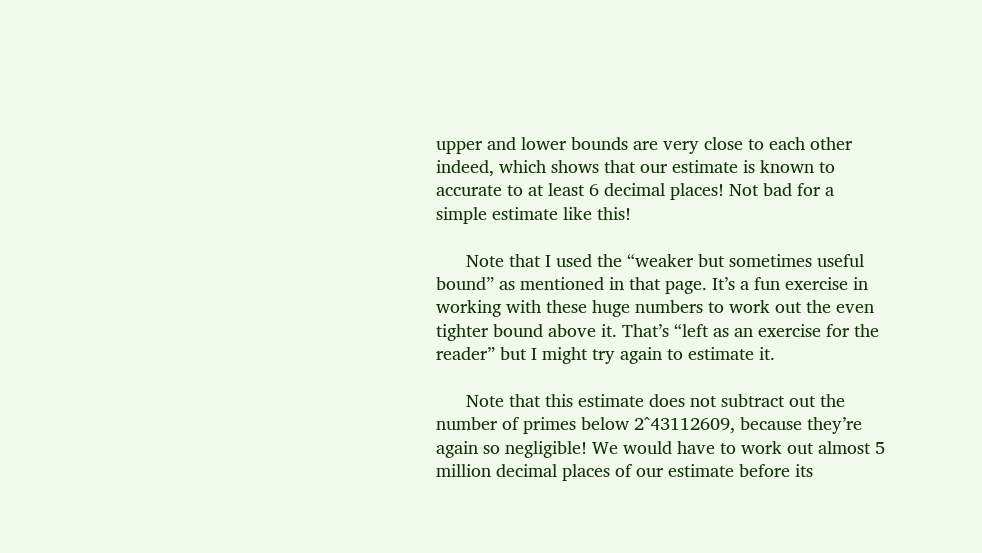upper and lower bounds are very close to each other indeed, which shows that our estimate is known to accurate to at least 6 decimal places! Not bad for a simple estimate like this!

      Note that I used the “weaker but sometimes useful bound” as mentioned in that page. It’s a fun exercise in working with these huge numbers to work out the even tighter bound above it. That’s “left as an exercise for the reader” but I might try again to estimate it.

      Note that this estimate does not subtract out the number of primes below 2^43112609, because they’re again so negligible! We would have to work out almost 5 million decimal places of our estimate before its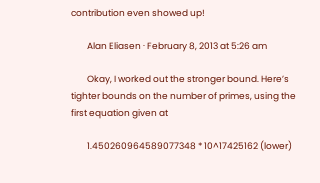contribution even showed up!

        Alan Eliasen · February 8, 2013 at 5:26 am

        Okay, I worked out the stronger bound. Here’s tighter bounds on the number of primes, using the first equation given at

        1.450260964589077348 * 10^17425162 (lower)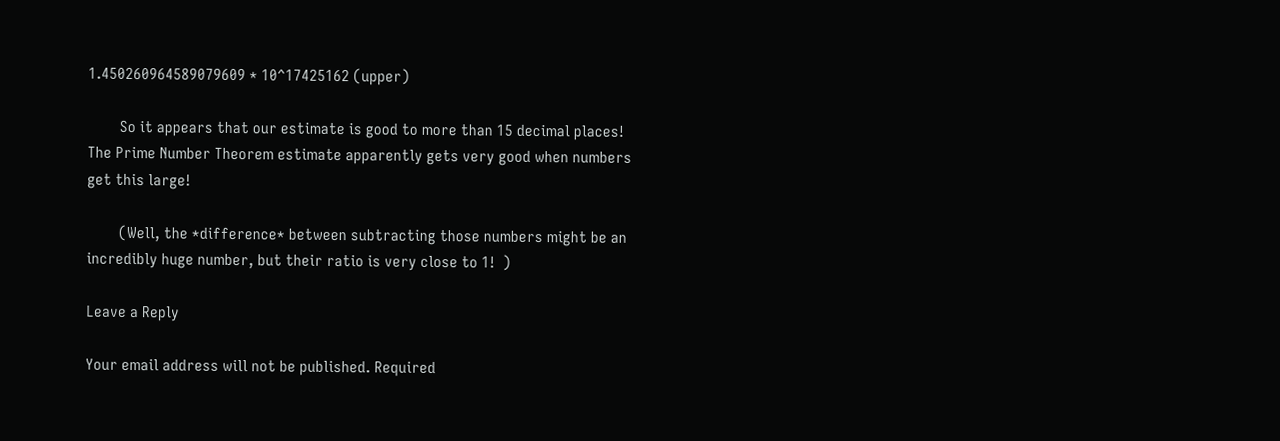1.450260964589079609 * 10^17425162 (upper)

        So it appears that our estimate is good to more than 15 decimal places! The Prime Number Theorem estimate apparently gets very good when numbers get this large!

        (Well, the *difference* between subtracting those numbers might be an incredibly huge number, but their ratio is very close to 1!  )

Leave a Reply

Your email address will not be published. Required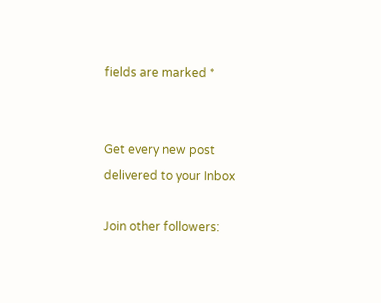fields are marked *


Get every new post delivered to your Inbox

Join other followers: